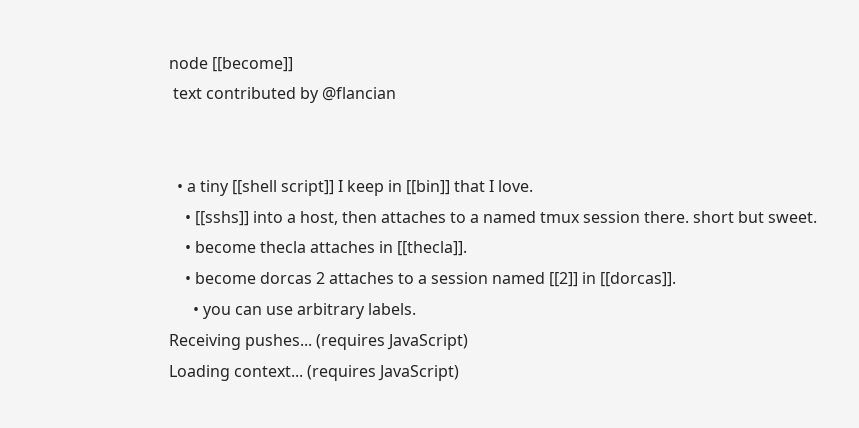node [[become]]
 text contributed by @flancian


  • a tiny [[shell script]] I keep in [[bin]] that I love.
    • [[sshs]] into a host, then attaches to a named tmux session there. short but sweet.
    • become thecla attaches in [[thecla]].
    • become dorcas 2 attaches to a session named [[2]] in [[dorcas]].
      • you can use arbitrary labels.
Receiving pushes... (requires JavaScript)
Loading context... (requires JavaScript)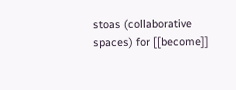stoas (collaborative spaces) for [[become]]